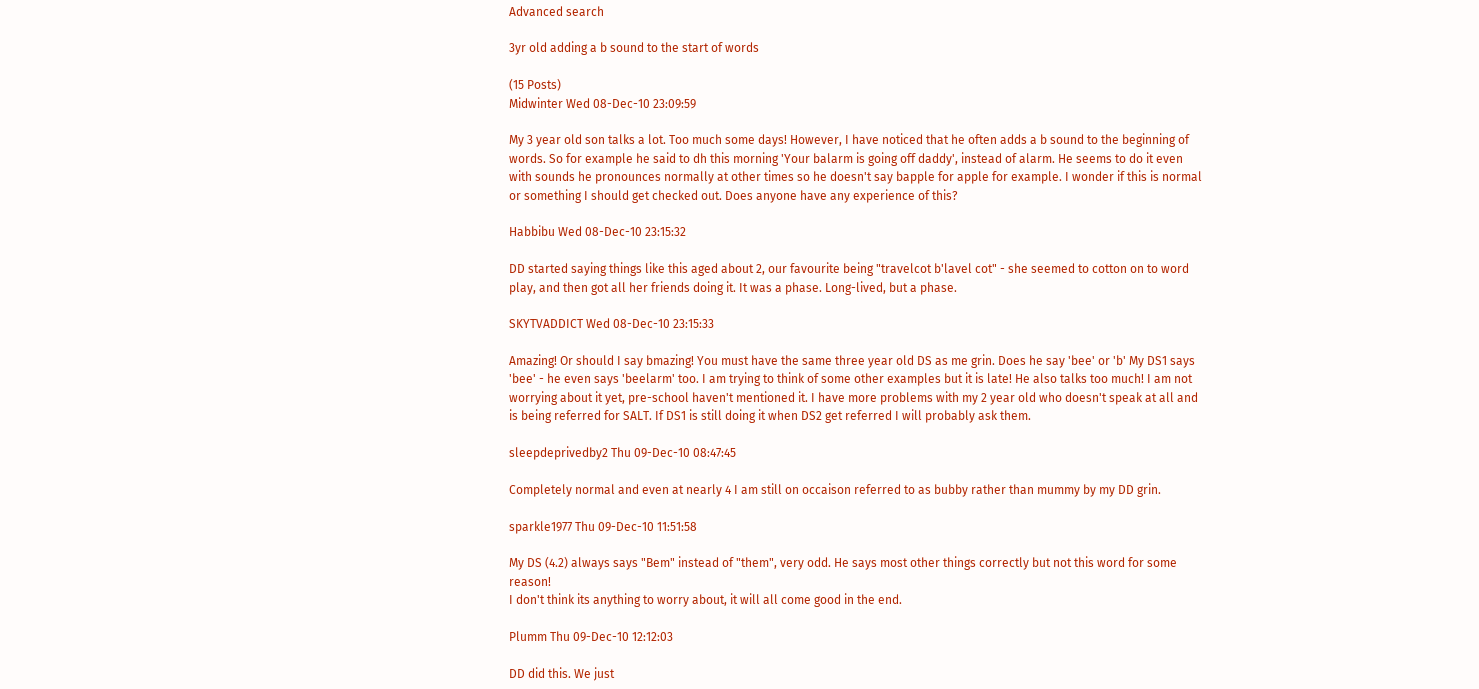Advanced search

3yr old adding a b sound to the start of words

(15 Posts)
Midwinter Wed 08-Dec-10 23:09:59

My 3 year old son talks a lot. Too much some days! However, I have noticed that he often adds a b sound to the beginning of words. So for example he said to dh this morning 'Your balarm is going off daddy', instead of alarm. He seems to do it even with sounds he pronounces normally at other times so he doesn't say bapple for apple for example. I wonder if this is normal or something I should get checked out. Does anyone have any experience of this?

Habbibu Wed 08-Dec-10 23:15:32

DD started saying things like this aged about 2, our favourite being "travelcot b'lavel cot" - she seemed to cotton on to word play, and then got all her friends doing it. It was a phase. Long-lived, but a phase.

SKYTVADDICT Wed 08-Dec-10 23:15:33

Amazing! Or should I say bmazing! You must have the same three year old DS as me grin. Does he say 'bee' or 'b' My DS1 says 'bee' - he even says 'beelarm' too. I am trying to think of some other examples but it is late! He also talks too much! I am not worrying about it yet, pre-school haven't mentioned it. I have more problems with my 2 year old who doesn't speak at all and is being referred for SALT. If DS1 is still doing it when DS2 get referred I will probably ask them.

sleepdeprivedby2 Thu 09-Dec-10 08:47:45

Completely normal and even at nearly 4 I am still on occaison referred to as bubby rather than mummy by my DD grin.

sparkle1977 Thu 09-Dec-10 11:51:58

My DS (4.2) always says "Bem" instead of "them", very odd. He says most other things correctly but not this word for some reason!
I don't think its anything to worry about, it will all come good in the end.

Plumm Thu 09-Dec-10 12:12:03

DD did this. We just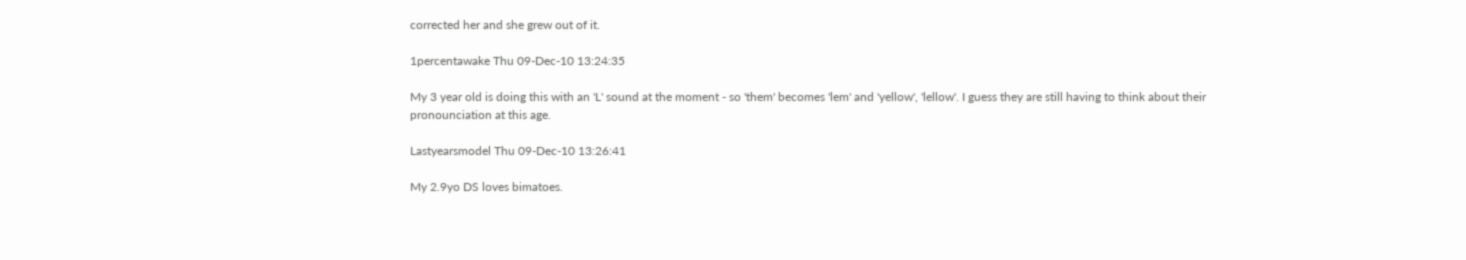corrected her and she grew out of it.

1percentawake Thu 09-Dec-10 13:24:35

My 3 year old is doing this with an 'L' sound at the moment - so 'them' becomes 'lem' and 'yellow', 'lellow'. I guess they are still having to think about their pronounciation at this age.

Lastyearsmodel Thu 09-Dec-10 13:26:41

My 2.9yo DS loves bimatoes.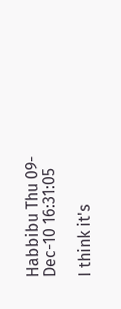Habbibu Thu 09-Dec-10 16:31:05

I think it's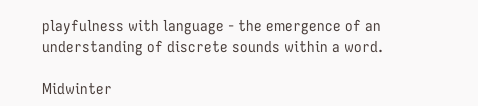playfulness with language - the emergence of an understanding of discrete sounds within a word.

Midwinter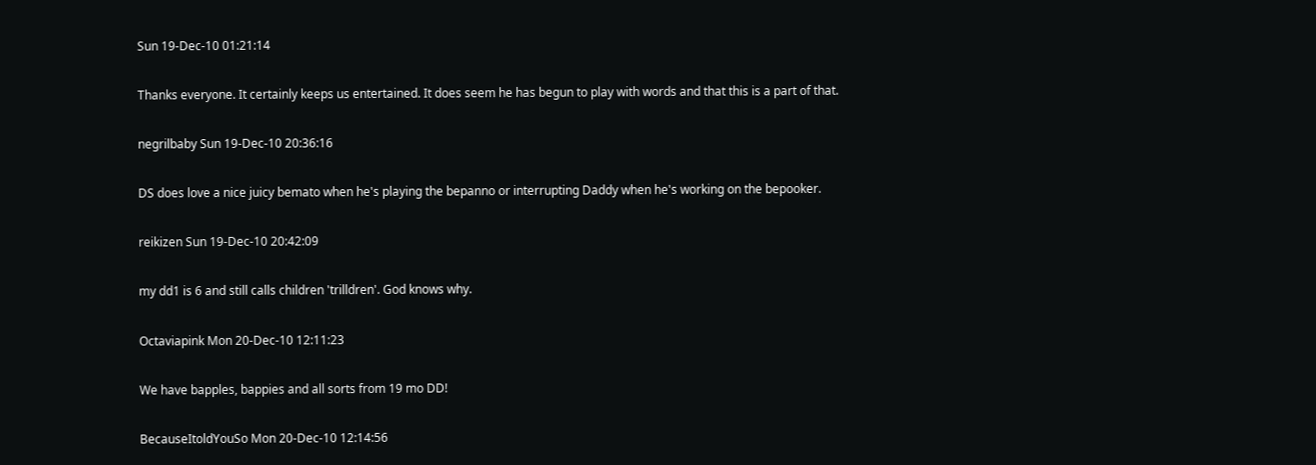Sun 19-Dec-10 01:21:14

Thanks everyone. It certainly keeps us entertained. It does seem he has begun to play with words and that this is a part of that.

negrilbaby Sun 19-Dec-10 20:36:16

DS does love a nice juicy bemato when he's playing the bepanno or interrupting Daddy when he's working on the bepooker.

reikizen Sun 19-Dec-10 20:42:09

my dd1 is 6 and still calls children 'trilldren'. God knows why.

Octaviapink Mon 20-Dec-10 12:11:23

We have bapples, bappies and all sorts from 19 mo DD!

BecauseItoldYouSo Mon 20-Dec-10 12:14:56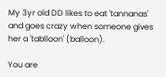My 3yr old DD likes to eat 'tannanas' and goes crazy when someone gives her a 'tablloon' (balloon).

You are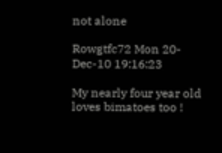not alone

Rowgtfc72 Mon 20-Dec-10 19:16:23

My nearly four year old loves bimatoes too !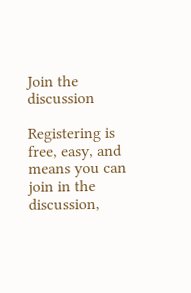Join the discussion

Registering is free, easy, and means you can join in the discussion,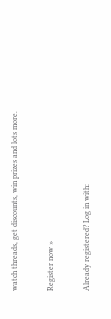watch threads, get discounts, win prizes and lots more.

Register now »

Already registered? Log in with: